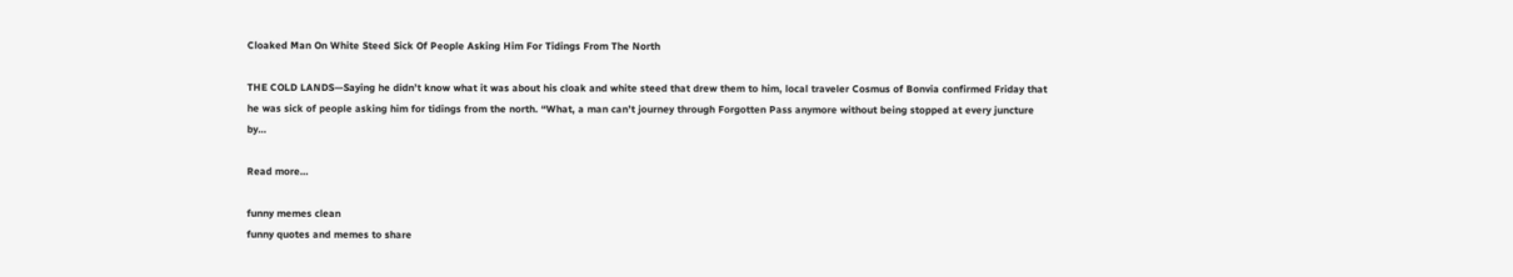Cloaked Man On White Steed Sick Of People Asking Him For Tidings From The North

THE COLD LANDS—Saying he didn’t know what it was about his cloak and white steed that drew them to him, local traveler Cosmus of Bonvia confirmed Friday that he was sick of people asking him for tidings from the north. “What, a man can’t journey through Forgotten Pass anymore without being stopped at every juncture by…

Read more…

funny memes clean
funny quotes and memes to share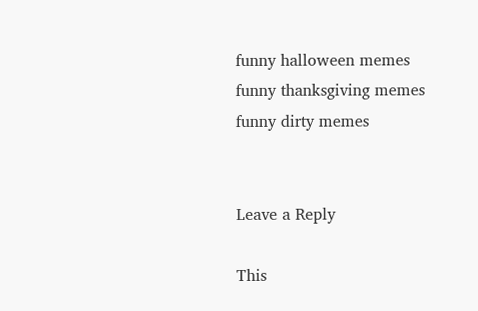funny halloween memes
funny thanksgiving memes
funny dirty memes


Leave a Reply

This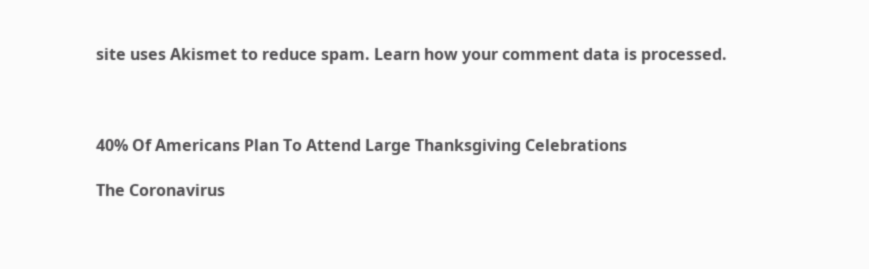site uses Akismet to reduce spam. Learn how your comment data is processed.



40% Of Americans Plan To Attend Large Thanksgiving Celebrations

The Coronavirus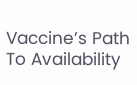Vaccine’s Path To Availability